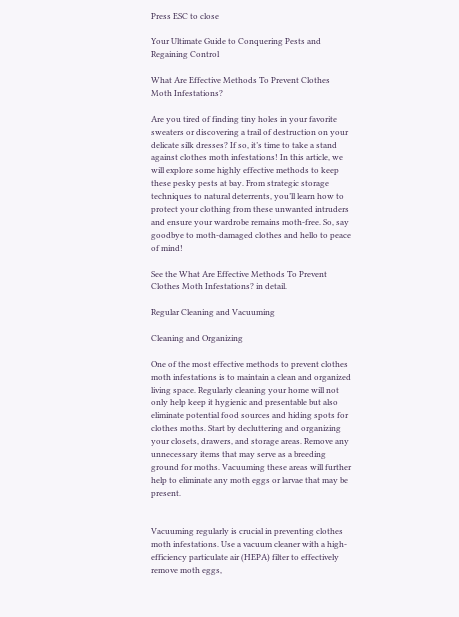Press ESC to close

Your Ultimate Guide to Conquering Pests and Regaining Control

What Are Effective Methods To Prevent Clothes Moth Infestations?

Are you tired of finding tiny holes in your favorite sweaters or discovering a trail of destruction on your delicate silk dresses? If so, it’s time to take a stand against clothes moth infestations! In this article, we will explore some highly effective methods to keep these pesky pests at bay. From strategic storage techniques to natural deterrents, you’ll learn how to protect your clothing from these unwanted intruders and ensure your wardrobe remains moth-free. So, say goodbye to moth-damaged clothes and hello to peace of mind!

See the What Are Effective Methods To Prevent Clothes Moth Infestations? in detail.

Regular Cleaning and Vacuuming

Cleaning and Organizing

One of the most effective methods to prevent clothes moth infestations is to maintain a clean and organized living space. Regularly cleaning your home will not only help keep it hygienic and presentable but also eliminate potential food sources and hiding spots for clothes moths. Start by decluttering and organizing your closets, drawers, and storage areas. Remove any unnecessary items that may serve as a breeding ground for moths. Vacuuming these areas will further help to eliminate any moth eggs or larvae that may be present.


Vacuuming regularly is crucial in preventing clothes moth infestations. Use a vacuum cleaner with a high-efficiency particulate air (HEPA) filter to effectively remove moth eggs,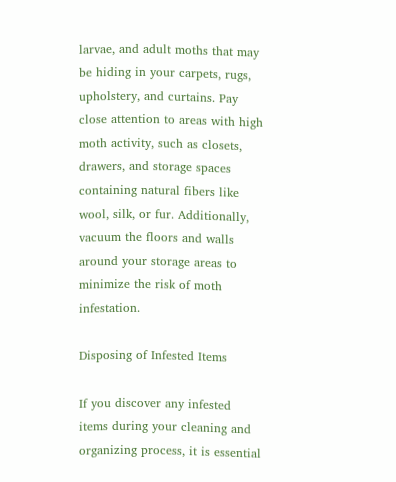larvae, and adult moths that may be hiding in your carpets, rugs, upholstery, and curtains. Pay close attention to areas with high moth activity, such as closets, drawers, and storage spaces containing natural fibers like wool, silk, or fur. Additionally, vacuum the floors and walls around your storage areas to minimize the risk of moth infestation.

Disposing of Infested Items

If you discover any infested items during your cleaning and organizing process, it is essential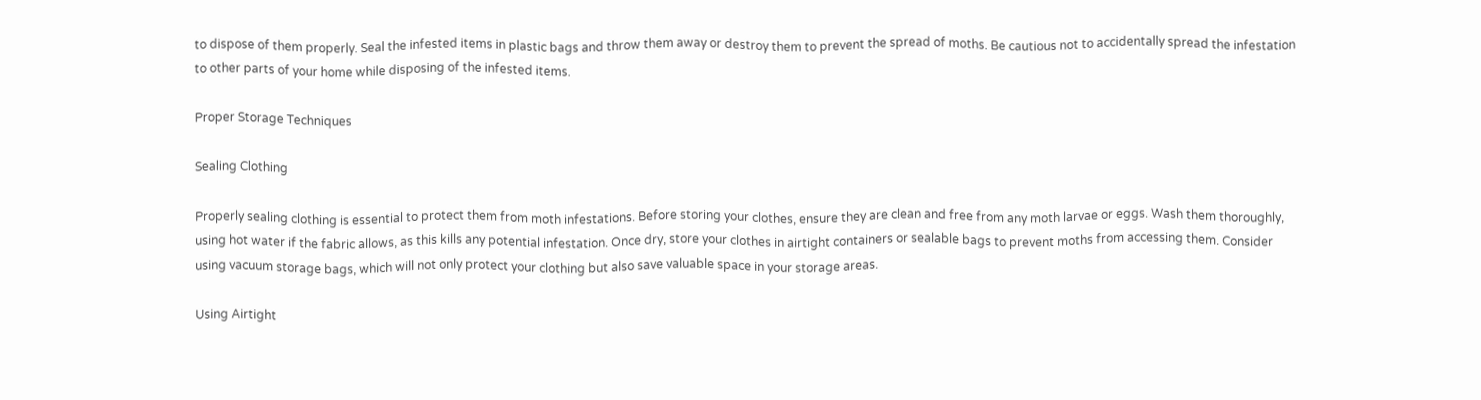to dispose of them properly. Seal the infested items in plastic bags and throw them away or destroy them to prevent the spread of moths. Be cautious not to accidentally spread the infestation to other parts of your home while disposing of the infested items.

Proper Storage Techniques

Sealing Clothing

Properly sealing clothing is essential to protect them from moth infestations. Before storing your clothes, ensure they are clean and free from any moth larvae or eggs. Wash them thoroughly, using hot water if the fabric allows, as this kills any potential infestation. Once dry, store your clothes in airtight containers or sealable bags to prevent moths from accessing them. Consider using vacuum storage bags, which will not only protect your clothing but also save valuable space in your storage areas.

Using Airtight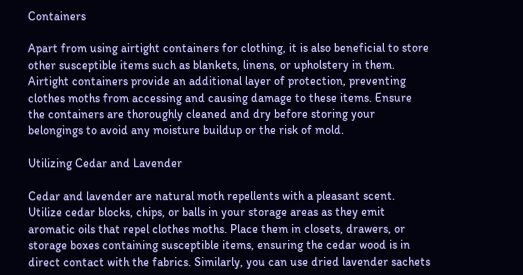Containers

Apart from using airtight containers for clothing, it is also beneficial to store other susceptible items such as blankets, linens, or upholstery in them. Airtight containers provide an additional layer of protection, preventing clothes moths from accessing and causing damage to these items. Ensure the containers are thoroughly cleaned and dry before storing your belongings to avoid any moisture buildup or the risk of mold.

Utilizing Cedar and Lavender

Cedar and lavender are natural moth repellents with a pleasant scent. Utilize cedar blocks, chips, or balls in your storage areas as they emit aromatic oils that repel clothes moths. Place them in closets, drawers, or storage boxes containing susceptible items, ensuring the cedar wood is in direct contact with the fabrics. Similarly, you can use dried lavender sachets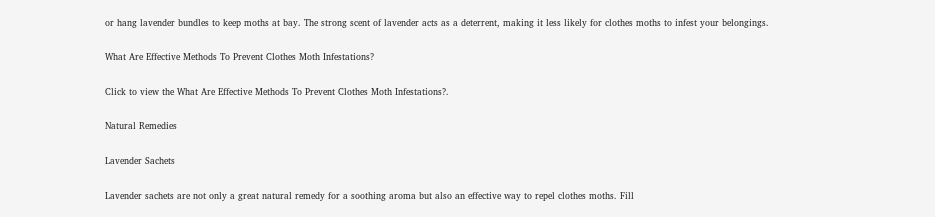or hang lavender bundles to keep moths at bay. The strong scent of lavender acts as a deterrent, making it less likely for clothes moths to infest your belongings.

What Are Effective Methods To Prevent Clothes Moth Infestations?

Click to view the What Are Effective Methods To Prevent Clothes Moth Infestations?.

Natural Remedies

Lavender Sachets

Lavender sachets are not only a great natural remedy for a soothing aroma but also an effective way to repel clothes moths. Fill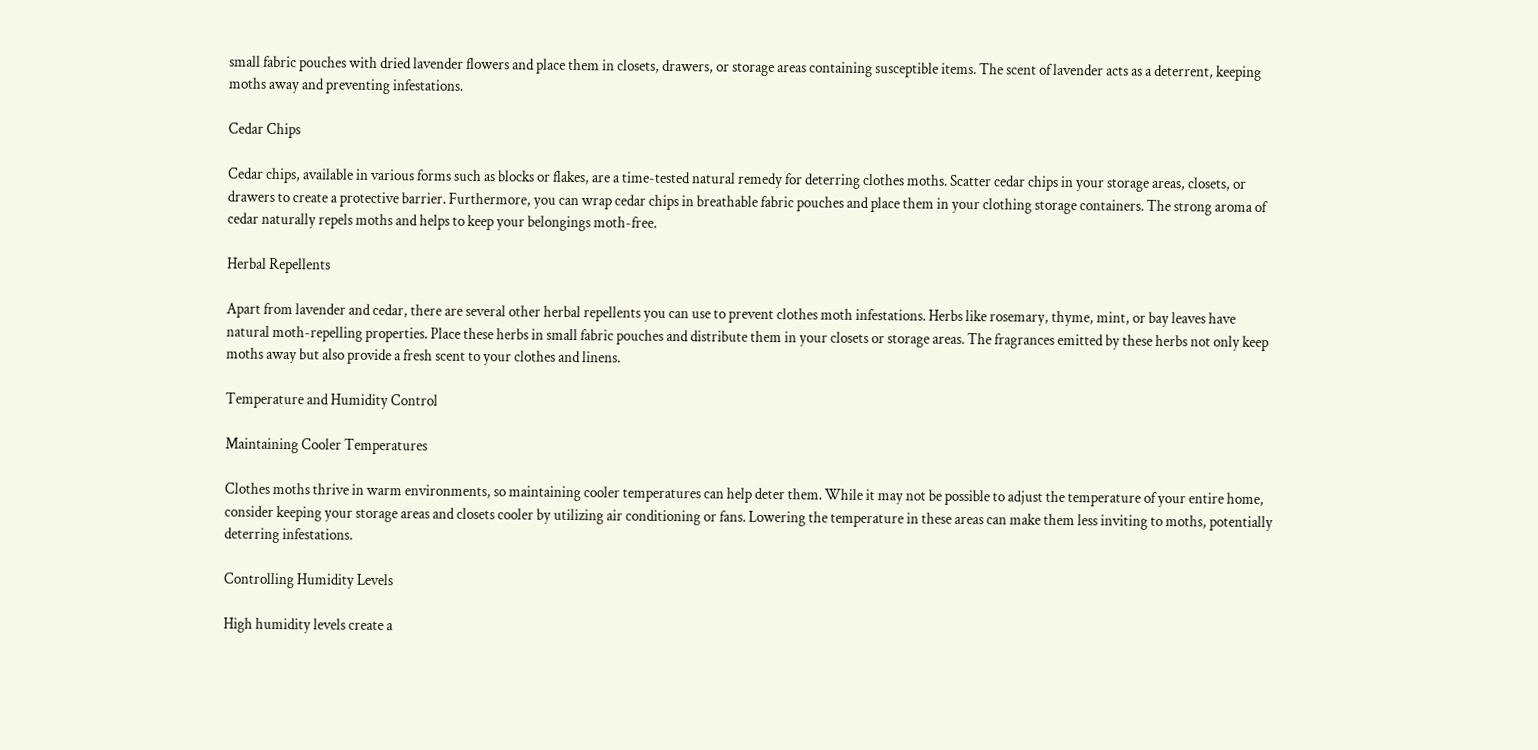small fabric pouches with dried lavender flowers and place them in closets, drawers, or storage areas containing susceptible items. The scent of lavender acts as a deterrent, keeping moths away and preventing infestations.

Cedar Chips

Cedar chips, available in various forms such as blocks or flakes, are a time-tested natural remedy for deterring clothes moths. Scatter cedar chips in your storage areas, closets, or drawers to create a protective barrier. Furthermore, you can wrap cedar chips in breathable fabric pouches and place them in your clothing storage containers. The strong aroma of cedar naturally repels moths and helps to keep your belongings moth-free.

Herbal Repellents

Apart from lavender and cedar, there are several other herbal repellents you can use to prevent clothes moth infestations. Herbs like rosemary, thyme, mint, or bay leaves have natural moth-repelling properties. Place these herbs in small fabric pouches and distribute them in your closets or storage areas. The fragrances emitted by these herbs not only keep moths away but also provide a fresh scent to your clothes and linens.

Temperature and Humidity Control

Maintaining Cooler Temperatures

Clothes moths thrive in warm environments, so maintaining cooler temperatures can help deter them. While it may not be possible to adjust the temperature of your entire home, consider keeping your storage areas and closets cooler by utilizing air conditioning or fans. Lowering the temperature in these areas can make them less inviting to moths, potentially deterring infestations.

Controlling Humidity Levels

High humidity levels create a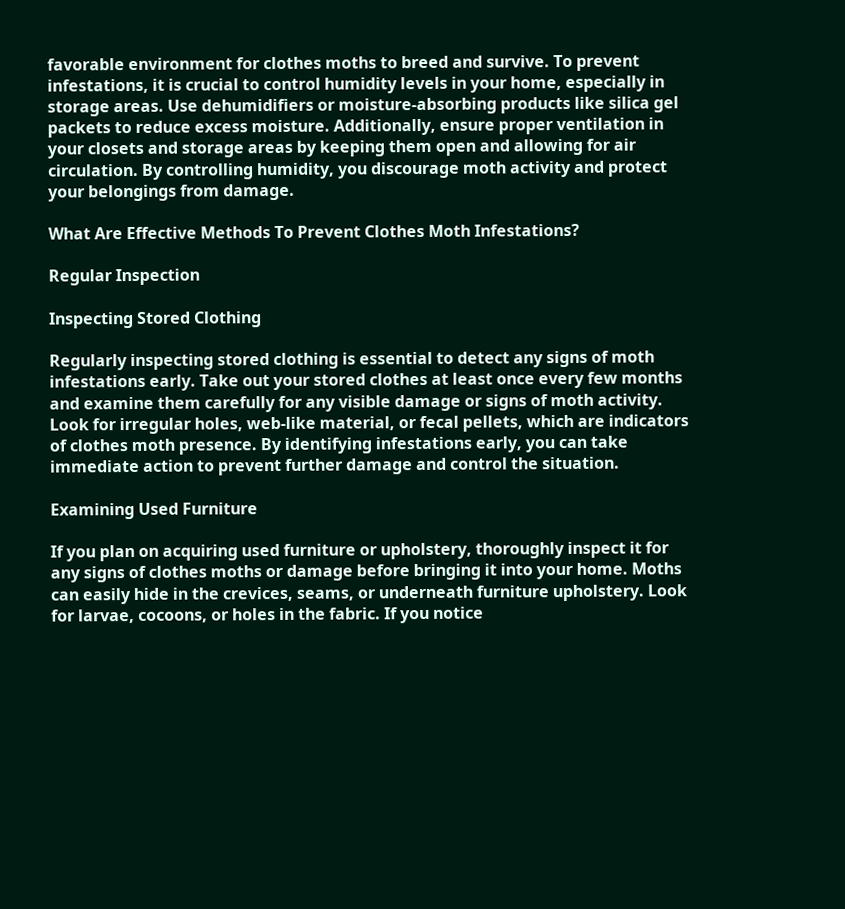favorable environment for clothes moths to breed and survive. To prevent infestations, it is crucial to control humidity levels in your home, especially in storage areas. Use dehumidifiers or moisture-absorbing products like silica gel packets to reduce excess moisture. Additionally, ensure proper ventilation in your closets and storage areas by keeping them open and allowing for air circulation. By controlling humidity, you discourage moth activity and protect your belongings from damage.

What Are Effective Methods To Prevent Clothes Moth Infestations?

Regular Inspection

Inspecting Stored Clothing

Regularly inspecting stored clothing is essential to detect any signs of moth infestations early. Take out your stored clothes at least once every few months and examine them carefully for any visible damage or signs of moth activity. Look for irregular holes, web-like material, or fecal pellets, which are indicators of clothes moth presence. By identifying infestations early, you can take immediate action to prevent further damage and control the situation.

Examining Used Furniture

If you plan on acquiring used furniture or upholstery, thoroughly inspect it for any signs of clothes moths or damage before bringing it into your home. Moths can easily hide in the crevices, seams, or underneath furniture upholstery. Look for larvae, cocoons, or holes in the fabric. If you notice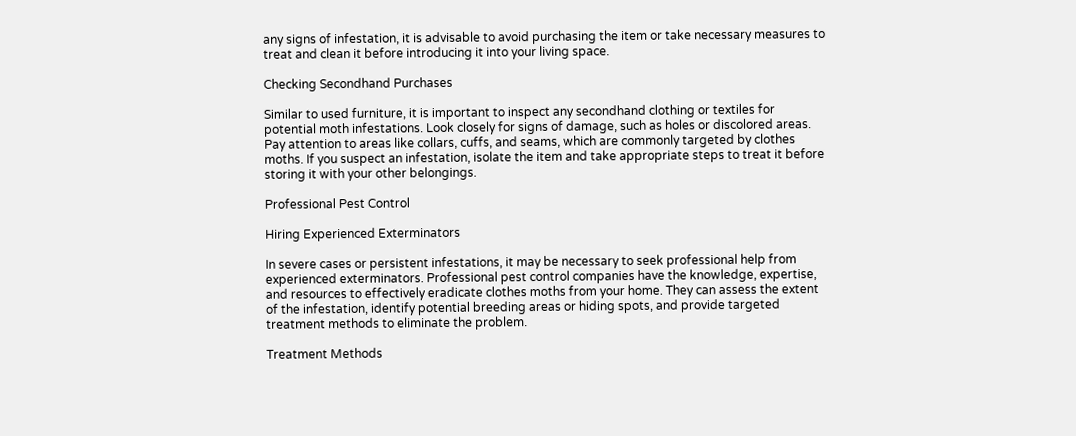any signs of infestation, it is advisable to avoid purchasing the item or take necessary measures to treat and clean it before introducing it into your living space.

Checking Secondhand Purchases

Similar to used furniture, it is important to inspect any secondhand clothing or textiles for potential moth infestations. Look closely for signs of damage, such as holes or discolored areas. Pay attention to areas like collars, cuffs, and seams, which are commonly targeted by clothes moths. If you suspect an infestation, isolate the item and take appropriate steps to treat it before storing it with your other belongings.

Professional Pest Control

Hiring Experienced Exterminators

In severe cases or persistent infestations, it may be necessary to seek professional help from experienced exterminators. Professional pest control companies have the knowledge, expertise, and resources to effectively eradicate clothes moths from your home. They can assess the extent of the infestation, identify potential breeding areas or hiding spots, and provide targeted treatment methods to eliminate the problem.

Treatment Methods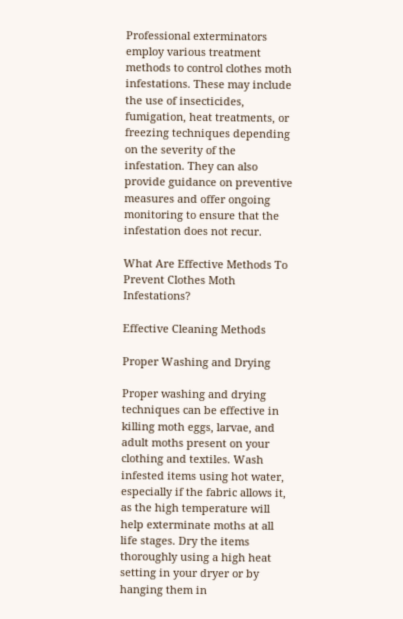Professional exterminators employ various treatment methods to control clothes moth infestations. These may include the use of insecticides, fumigation, heat treatments, or freezing techniques depending on the severity of the infestation. They can also provide guidance on preventive measures and offer ongoing monitoring to ensure that the infestation does not recur.

What Are Effective Methods To Prevent Clothes Moth Infestations?

Effective Cleaning Methods

Proper Washing and Drying

Proper washing and drying techniques can be effective in killing moth eggs, larvae, and adult moths present on your clothing and textiles. Wash infested items using hot water, especially if the fabric allows it, as the high temperature will help exterminate moths at all life stages. Dry the items thoroughly using a high heat setting in your dryer or by hanging them in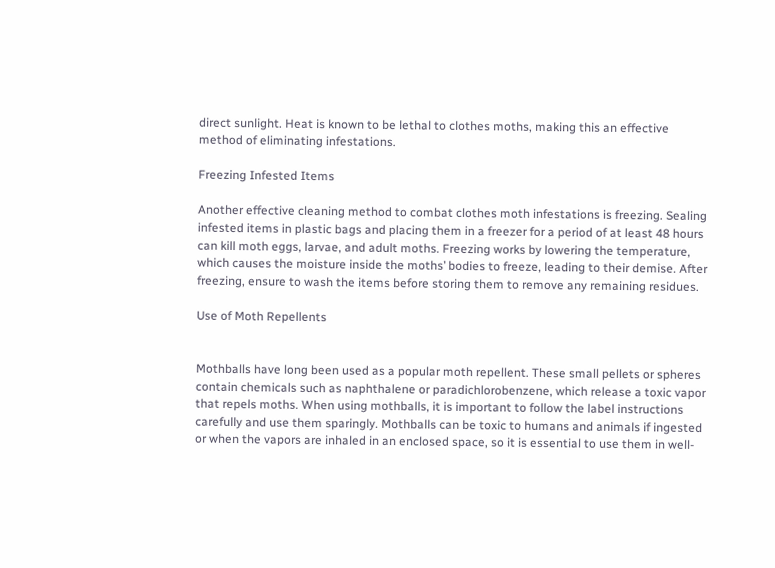direct sunlight. Heat is known to be lethal to clothes moths, making this an effective method of eliminating infestations.

Freezing Infested Items

Another effective cleaning method to combat clothes moth infestations is freezing. Sealing infested items in plastic bags and placing them in a freezer for a period of at least 48 hours can kill moth eggs, larvae, and adult moths. Freezing works by lowering the temperature, which causes the moisture inside the moths’ bodies to freeze, leading to their demise. After freezing, ensure to wash the items before storing them to remove any remaining residues.

Use of Moth Repellents


Mothballs have long been used as a popular moth repellent. These small pellets or spheres contain chemicals such as naphthalene or paradichlorobenzene, which release a toxic vapor that repels moths. When using mothballs, it is important to follow the label instructions carefully and use them sparingly. Mothballs can be toxic to humans and animals if ingested or when the vapors are inhaled in an enclosed space, so it is essential to use them in well-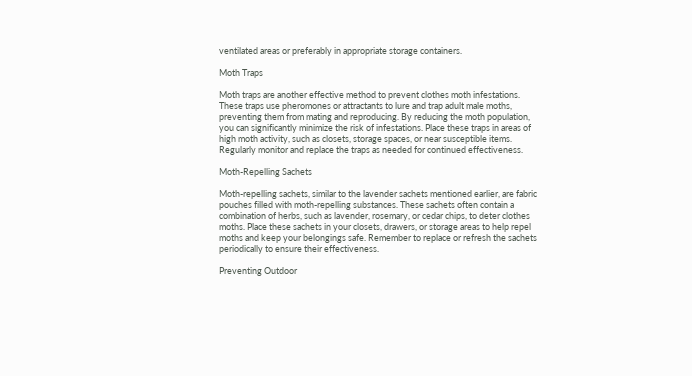ventilated areas or preferably in appropriate storage containers.

Moth Traps

Moth traps are another effective method to prevent clothes moth infestations. These traps use pheromones or attractants to lure and trap adult male moths, preventing them from mating and reproducing. By reducing the moth population, you can significantly minimize the risk of infestations. Place these traps in areas of high moth activity, such as closets, storage spaces, or near susceptible items. Regularly monitor and replace the traps as needed for continued effectiveness.

Moth-Repelling Sachets

Moth-repelling sachets, similar to the lavender sachets mentioned earlier, are fabric pouches filled with moth-repelling substances. These sachets often contain a combination of herbs, such as lavender, rosemary, or cedar chips, to deter clothes moths. Place these sachets in your closets, drawers, or storage areas to help repel moths and keep your belongings safe. Remember to replace or refresh the sachets periodically to ensure their effectiveness.

Preventing Outdoor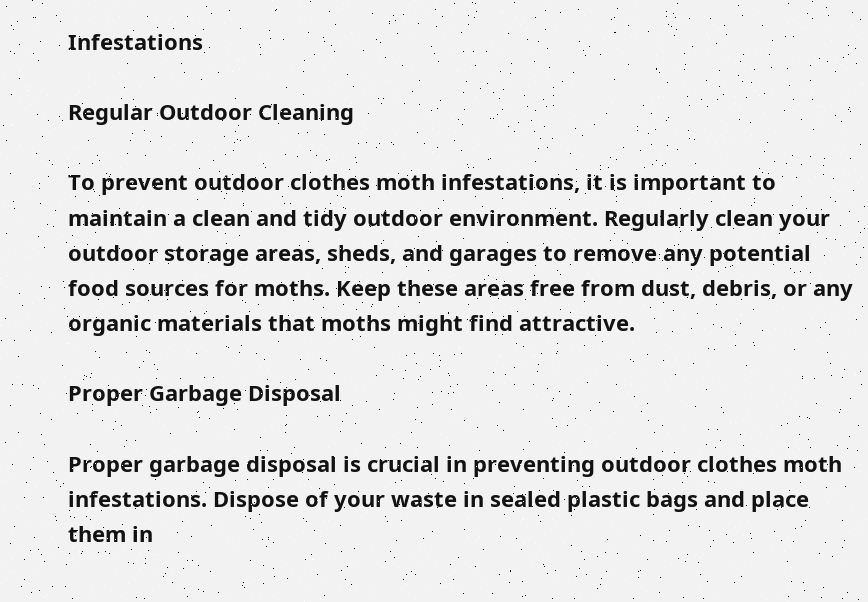Infestations

Regular Outdoor Cleaning

To prevent outdoor clothes moth infestations, it is important to maintain a clean and tidy outdoor environment. Regularly clean your outdoor storage areas, sheds, and garages to remove any potential food sources for moths. Keep these areas free from dust, debris, or any organic materials that moths might find attractive.

Proper Garbage Disposal

Proper garbage disposal is crucial in preventing outdoor clothes moth infestations. Dispose of your waste in sealed plastic bags and place them in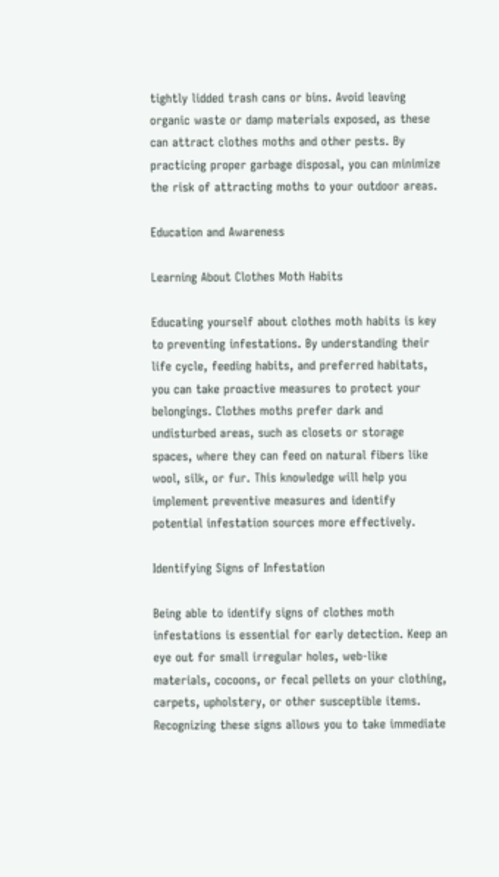tightly lidded trash cans or bins. Avoid leaving organic waste or damp materials exposed, as these can attract clothes moths and other pests. By practicing proper garbage disposal, you can minimize the risk of attracting moths to your outdoor areas.

Education and Awareness

Learning About Clothes Moth Habits

Educating yourself about clothes moth habits is key to preventing infestations. By understanding their life cycle, feeding habits, and preferred habitats, you can take proactive measures to protect your belongings. Clothes moths prefer dark and undisturbed areas, such as closets or storage spaces, where they can feed on natural fibers like wool, silk, or fur. This knowledge will help you implement preventive measures and identify potential infestation sources more effectively.

Identifying Signs of Infestation

Being able to identify signs of clothes moth infestations is essential for early detection. Keep an eye out for small irregular holes, web-like materials, cocoons, or fecal pellets on your clothing, carpets, upholstery, or other susceptible items. Recognizing these signs allows you to take immediate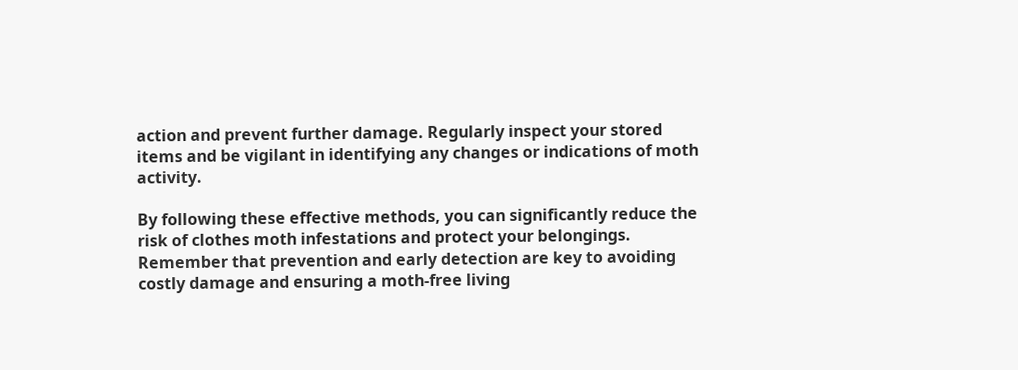action and prevent further damage. Regularly inspect your stored items and be vigilant in identifying any changes or indications of moth activity.

By following these effective methods, you can significantly reduce the risk of clothes moth infestations and protect your belongings. Remember that prevention and early detection are key to avoiding costly damage and ensuring a moth-free living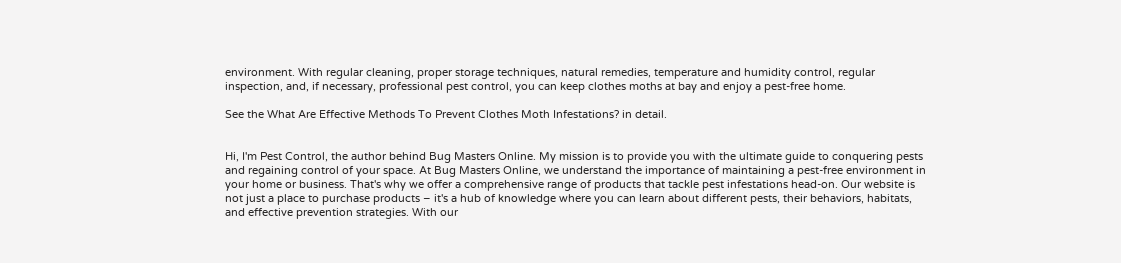environment. With regular cleaning, proper storage techniques, natural remedies, temperature and humidity control, regular inspection, and, if necessary, professional pest control, you can keep clothes moths at bay and enjoy a pest-free home.

See the What Are Effective Methods To Prevent Clothes Moth Infestations? in detail.


Hi, I'm Pest Control, the author behind Bug Masters Online. My mission is to provide you with the ultimate guide to conquering pests and regaining control of your space. At Bug Masters Online, we understand the importance of maintaining a pest-free environment in your home or business. That's why we offer a comprehensive range of products that tackle pest infestations head-on. Our website is not just a place to purchase products – it's a hub of knowledge where you can learn about different pests, their behaviors, habitats, and effective prevention strategies. With our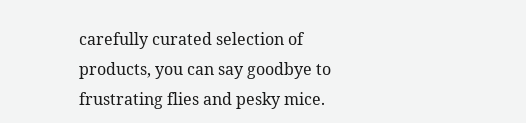carefully curated selection of products, you can say goodbye to frustrating flies and pesky mice.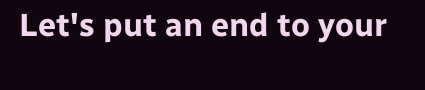Let's put an end to your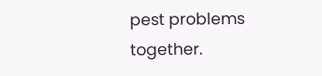pest problems together.